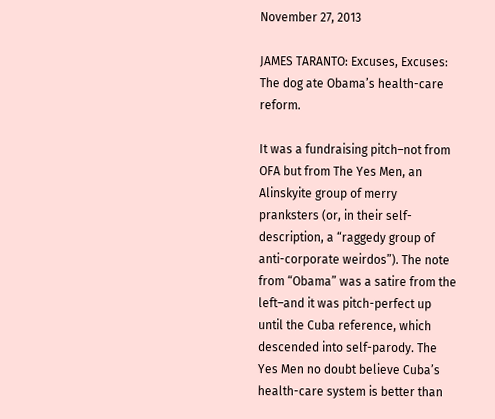November 27, 2013

JAMES TARANTO: Excuses, Excuses: The dog ate Obama’s health-care reform.

It was a fundraising pitch–not from OFA but from The Yes Men, an Alinskyite group of merry pranksters (or, in their self-description, a “raggedy group of anti-corporate weirdos”). The note from “Obama” was a satire from the left–and it was pitch-perfect up until the Cuba reference, which descended into self-parody. The Yes Men no doubt believe Cuba’s health-care system is better than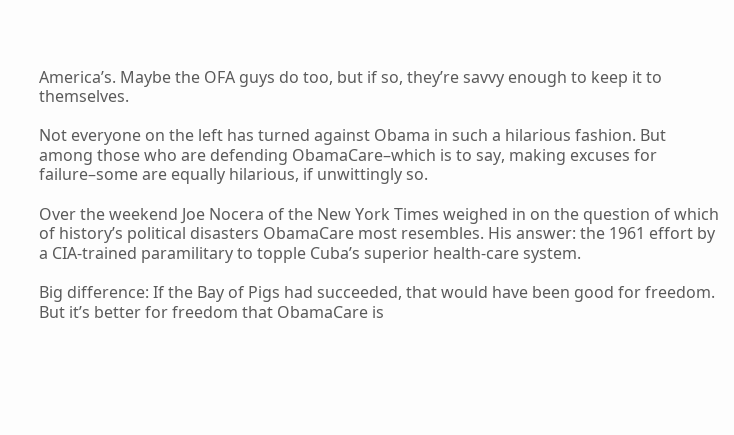America’s. Maybe the OFA guys do too, but if so, they’re savvy enough to keep it to themselves.

Not everyone on the left has turned against Obama in such a hilarious fashion. But among those who are defending ObamaCare–which is to say, making excuses for failure–some are equally hilarious, if unwittingly so.

Over the weekend Joe Nocera of the New York Times weighed in on the question of which of history’s political disasters ObamaCare most resembles. His answer: the 1961 effort by a CIA-trained paramilitary to topple Cuba’s superior health-care system.

Big difference: If the Bay of Pigs had succeeded, that would have been good for freedom. But it’s better for freedom that ObamaCare is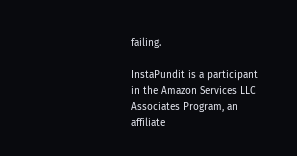failing.

InstaPundit is a participant in the Amazon Services LLC Associates Program, an affiliate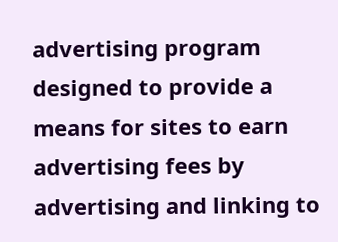advertising program designed to provide a means for sites to earn advertising fees by advertising and linking to